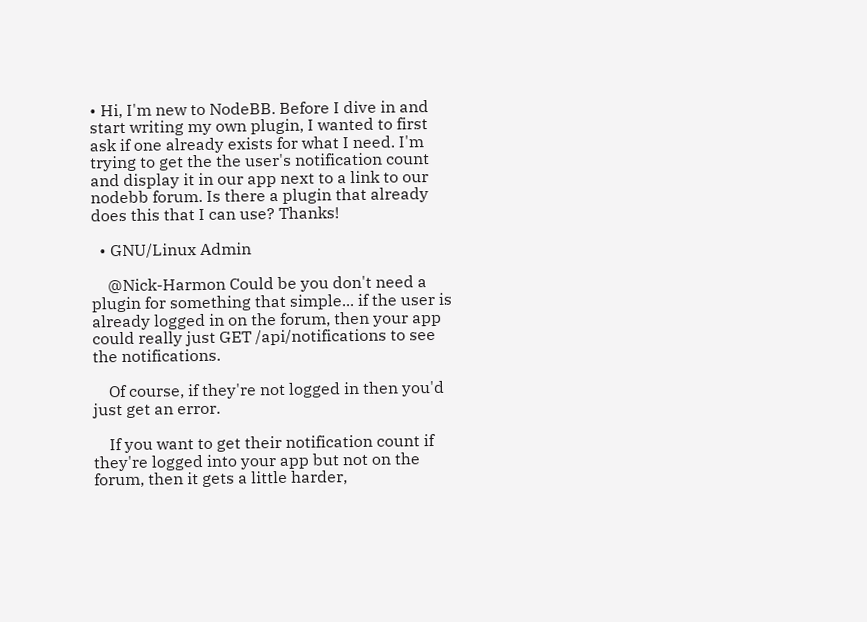• Hi, I'm new to NodeBB. Before I dive in and start writing my own plugin, I wanted to first ask if one already exists for what I need. I'm trying to get the the user's notification count and display it in our app next to a link to our nodebb forum. Is there a plugin that already does this that I can use? Thanks!

  • GNU/Linux Admin

    @Nick-Harmon Could be you don't need a plugin for something that simple... if the user is already logged in on the forum, then your app could really just GET /api/notifications to see the notifications.

    Of course, if they're not logged in then you'd just get an error.

    If you want to get their notification count if they're logged into your app but not on the forum, then it gets a little harder,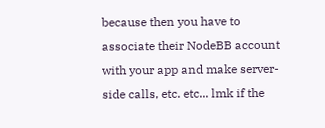because then you have to associate their NodeBB account with your app and make server-side calls, etc. etc... lmk if the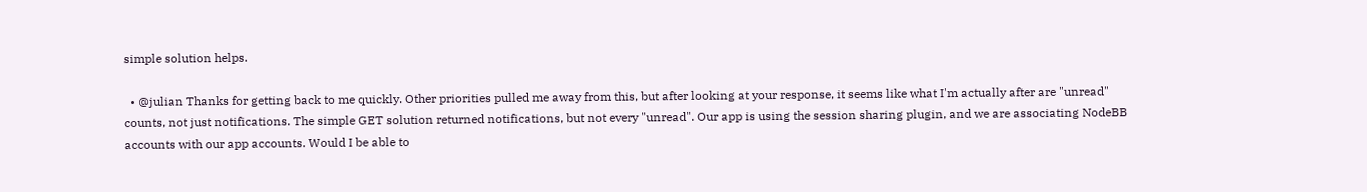simple solution helps.

  • @julian Thanks for getting back to me quickly. Other priorities pulled me away from this, but after looking at your response, it seems like what I'm actually after are "unread" counts, not just notifications. The simple GET solution returned notifications, but not every "unread". Our app is using the session sharing plugin, and we are associating NodeBB accounts with our app accounts. Would I be able to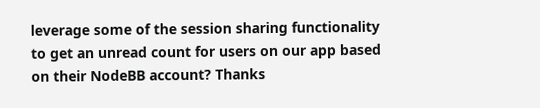leverage some of the session sharing functionality to get an unread count for users on our app based on their NodeBB account? Thanks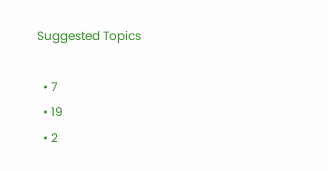Suggested Topics

  • 7
  • 19
  • 2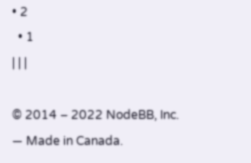• 2
  • 1
| | |

© 2014 – 2022 NodeBB, Inc. — Made in Canada.